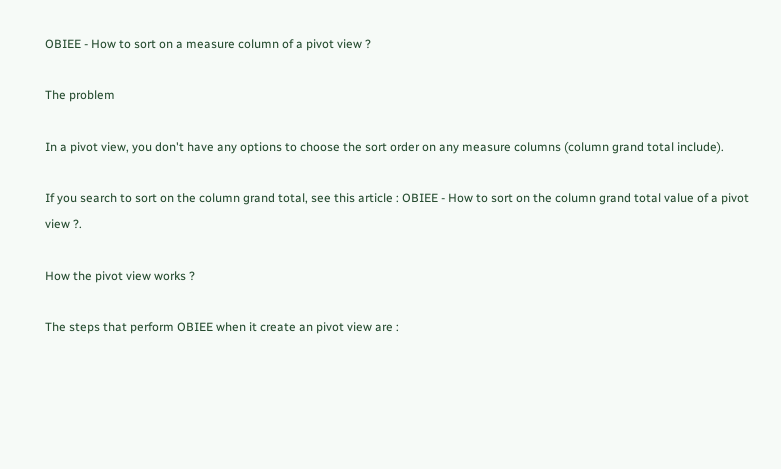OBIEE - How to sort on a measure column of a pivot view ?

The problem

In a pivot view, you don't have any options to choose the sort order on any measure columns (column grand total include).

If you search to sort on the column grand total, see this article : OBIEE - How to sort on the column grand total value of a pivot view ?.

How the pivot view works ?

The steps that perform OBIEE when it create an pivot view are :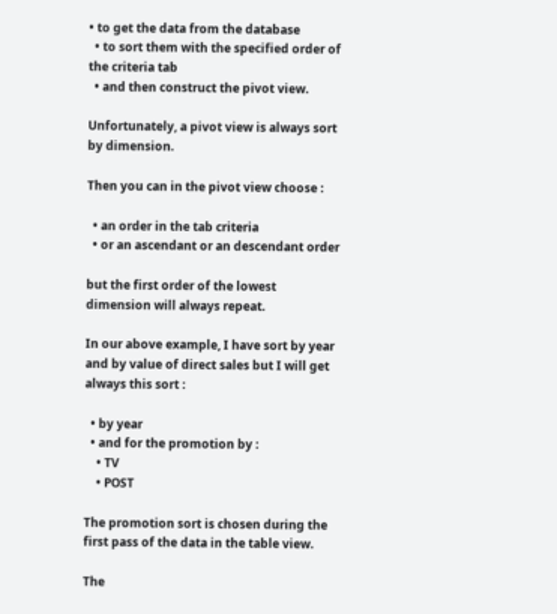• to get the data from the database
  • to sort them with the specified order of the criteria tab
  • and then construct the pivot view.

Unfortunately, a pivot view is always sort by dimension.

Then you can in the pivot view choose :

  • an order in the tab criteria
  • or an ascendant or an descendant order

but the first order of the lowest dimension will always repeat.

In our above example, I have sort by year and by value of direct sales but I will get always this sort :

  • by year
  • and for the promotion by :
    • TV
    • POST

The promotion sort is chosen during the first pass of the data in the table view.

The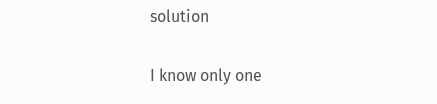solution

I know only one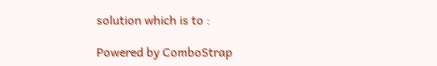solution which is to :

Powered by ComboStrap